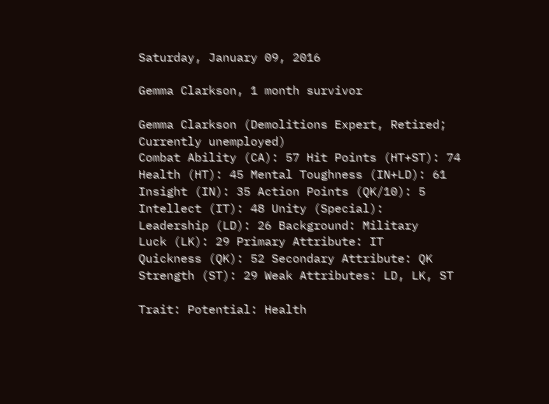Saturday, January 09, 2016

Gemma Clarkson, 1 month survivor

Gemma Clarkson (Demolitions Expert, Retired; Currently unemployed)
Combat Ability (CA): 57 Hit Points (HT+ST): 74
Health (HT): 45 Mental Toughness (IN+LD): 61
Insight (IN): 35 Action Points (QK/10): 5
Intellect (IT): 48 Unity (Special):
Leadership (LD): 26 Background: Military
Luck (LK): 29 Primary Attribute: IT
Quickness (QK): 52 Secondary Attribute: QK
Strength (ST): 29 Weak Attributes: LD, LK, ST

Trait: Potential: Health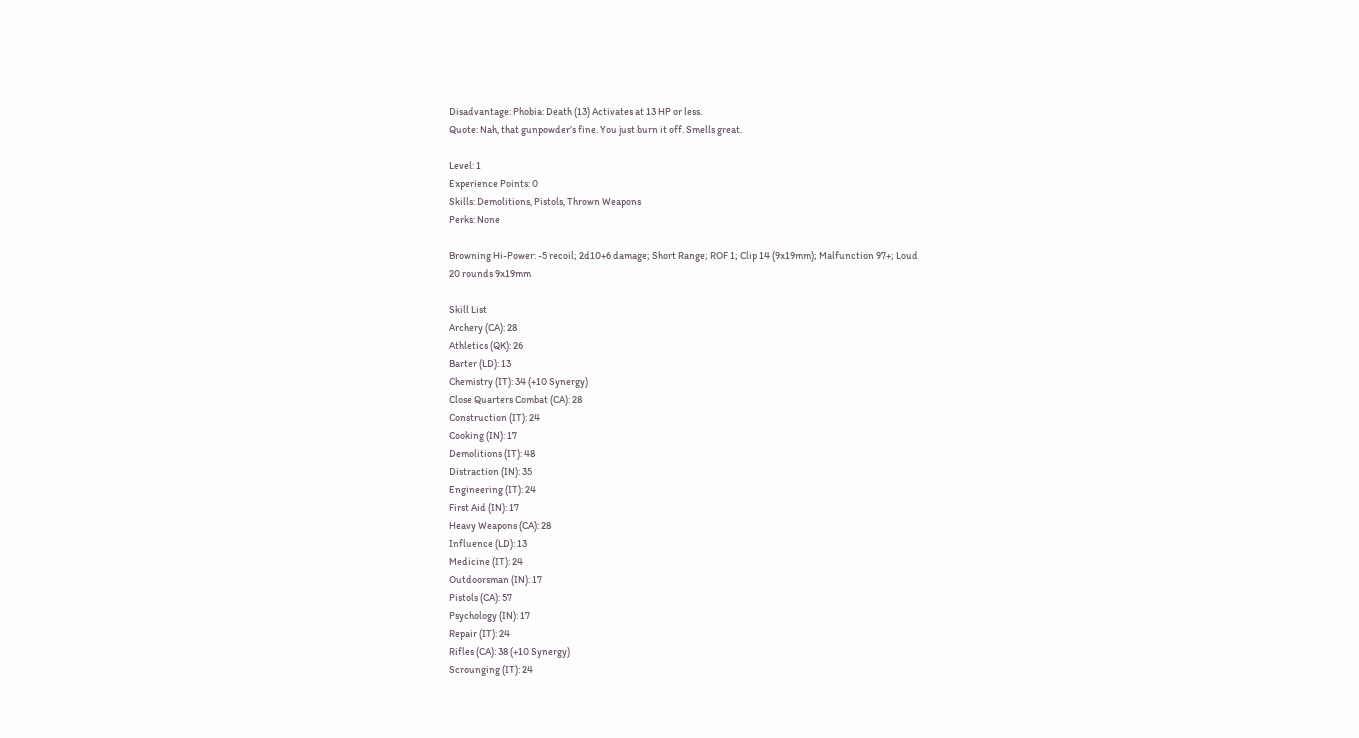Disadvantage: Phobia: Death (13) Activates at 13 HP or less.
Quote: Nah, that gunpowder’s fine. You just burn it off. Smells great.

Level: 1
Experience Points: 0
Skills: Demolitions, Pistols, Thrown Weapons
Perks: None

Browning Hi-Power: -5 recoil; 2d10+6 damage; Short Range; ROF 1; Clip 14 (9x19mm); Malfunction 97+; Loud
20 rounds 9x19mm

Skill List
Archery (CA): 28
Athletics (QK): 26
Barter (LD): 13
Chemistry (IT): 34 (+10 Synergy)
Close Quarters Combat (CA): 28
Construction (IT): 24
Cooking (IN): 17
Demolitions (IT): 48
Distraction (IN): 35
Engineering (IT): 24
First Aid (IN): 17
Heavy Weapons (CA): 28
Influence (LD): 13
Medicine (IT): 24
Outdoorsman (IN): 17
Pistols (CA): 57
Psychology (IN): 17
Repair (IT): 24
Rifles (CA): 38 (+10 Synergy)
Scrounging (IT): 24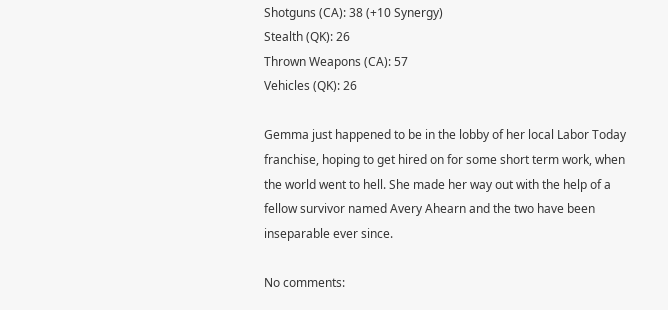Shotguns (CA): 38 (+10 Synergy)
Stealth (QK): 26
Thrown Weapons (CA): 57
Vehicles (QK): 26

Gemma just happened to be in the lobby of her local Labor Today franchise, hoping to get hired on for some short term work, when the world went to hell. She made her way out with the help of a fellow survivor named Avery Ahearn and the two have been inseparable ever since.

No comments: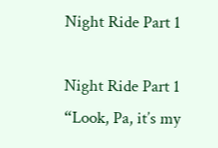Night Ride Part 1

Night Ride Part 1 “Look, Pa, it’s my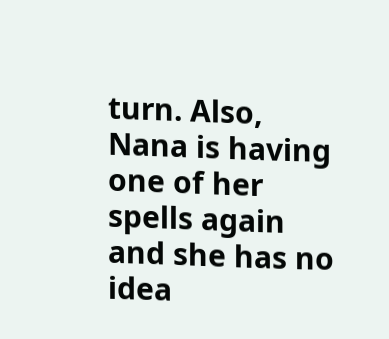turn. Also, Nana is having one of her spells again and she has no idea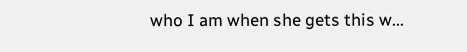who I am when she gets this w...